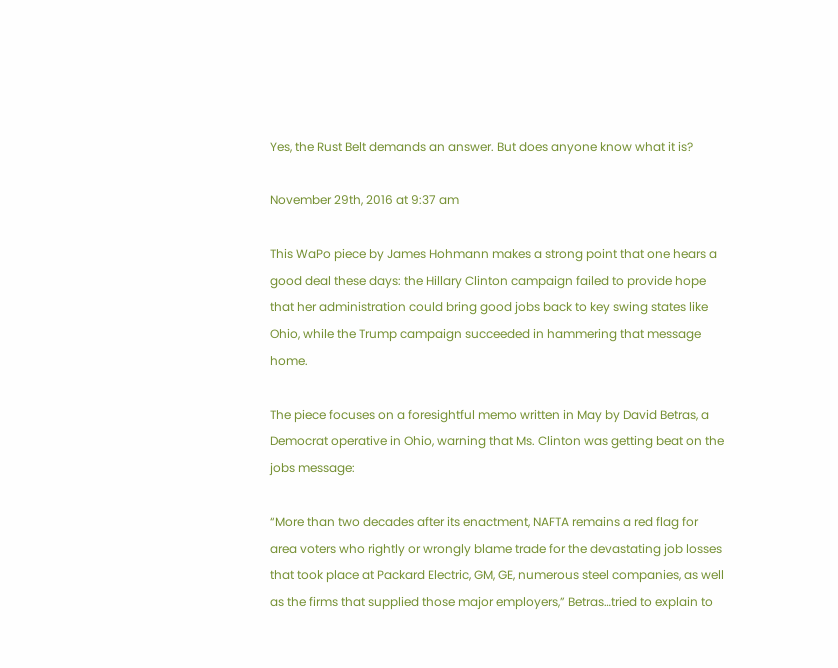Yes, the Rust Belt demands an answer. But does anyone know what it is?

November 29th, 2016 at 9:37 am

This WaPo piece by James Hohmann makes a strong point that one hears a good deal these days: the Hillary Clinton campaign failed to provide hope that her administration could bring good jobs back to key swing states like Ohio, while the Trump campaign succeeded in hammering that message home.

The piece focuses on a foresightful memo written in May by David Betras, a Democrat operative in Ohio, warning that Ms. Clinton was getting beat on the jobs message:

“More than two decades after its enactment, NAFTA remains a red flag for area voters who rightly or wrongly blame trade for the devastating job losses that took place at Packard Electric, GM, GE, numerous steel companies, as well as the firms that supplied those major employers,” Betras…tried to explain to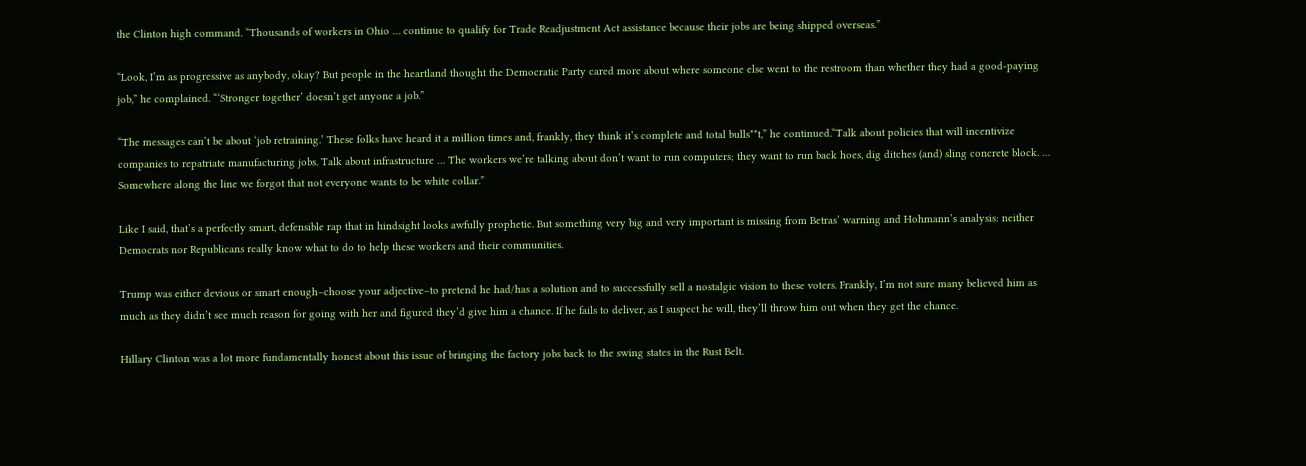the Clinton high command. “Thousands of workers in Ohio … continue to qualify for Trade Readjustment Act assistance because their jobs are being shipped overseas.”

“Look, I’m as progressive as anybody, okay? But people in the heartland thought the Democratic Party cared more about where someone else went to the restroom than whether they had a good-paying job,” he complained. “‘Stronger together’ doesn’t get anyone a job.”

“The messages can’t be about ‘job retraining.’ These folks have heard it a million times and, frankly, they think it’s complete and total bulls**t,” he continued.“Talk about policies that will incentivize companies to repatriate manufacturing jobs. Talk about infrastructure … The workers we’re talking about don’t want to run computers; they want to run back hoes, dig ditches (and) sling concrete block. … Somewhere along the line we forgot that not everyone wants to be white collar.”

Like I said, that’s a perfectly smart, defensible rap that in hindsight looks awfully prophetic. But something very big and very important is missing from Betras’ warning and Hohmann’s analysis: neither Democrats nor Republicans really know what to do to help these workers and their communities.

Trump was either devious or smart enough–choose your adjective–to pretend he had/has a solution and to successfully sell a nostalgic vision to these voters. Frankly, I’m not sure many believed him as much as they didn’t see much reason for going with her and figured they’d give him a chance. If he fails to deliver, as I suspect he will, they’ll throw him out when they get the chance.

Hillary Clinton was a lot more fundamentally honest about this issue of bringing the factory jobs back to the swing states in the Rust Belt.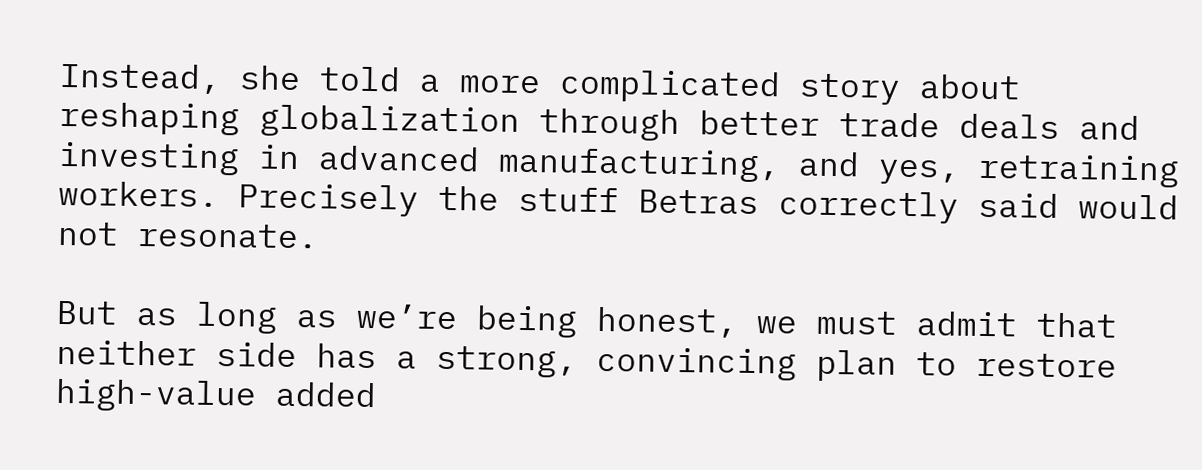Instead, she told a more complicated story about reshaping globalization through better trade deals and investing in advanced manufacturing, and yes, retraining workers. Precisely the stuff Betras correctly said would not resonate.

But as long as we’re being honest, we must admit that neither side has a strong, convincing plan to restore high-value added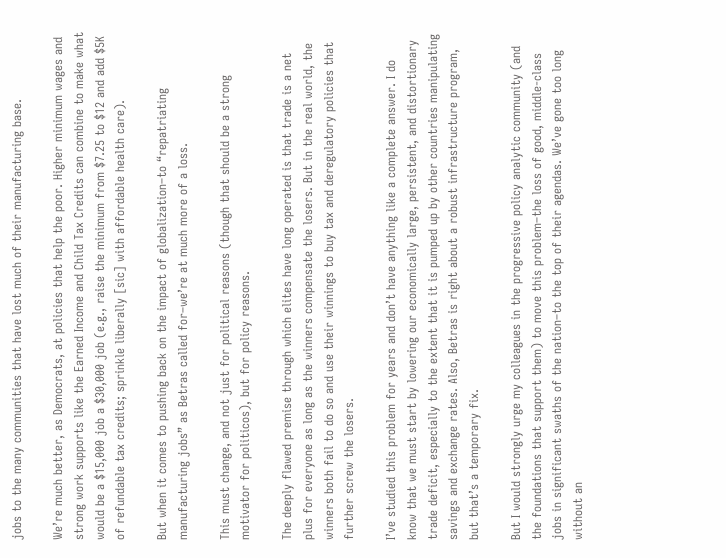jobs to the many communities that have lost much of their manufacturing base.

We’re much better, as Democrats, at policies that help the poor. Higher minimum wages and strong work supports like the Earned Income and Child Tax Credits can combine to make what would be a $15,000 job a $30,000 job (e.g., raise the minimum from $7.25 to $12 and add $5K of refundable tax credits; sprinkle liberally [sic] with affordable health care).

But when it comes to pushing back on the impact of globalization–to “repatriating manufacturing jobs” as Betras called for–we’re at much more of a loss.

This must change, and not just for political reasons (though that should be a strong motivator for politicos), but for policy reasons.

The deeply flawed premise through which elites have long operated is that trade is a net plus for everyone as long as the winners compensate the losers. But in the real world, the winners both fail to do so and use their winnings to buy tax and deregulatory policies that further screw the losers.

I’ve studied this problem for years and don’t have anything like a complete answer. I do know that we must start by lowering our economically large, persistent, and distortionary trade deficit, especially to the extent that it is pumped up by other countries manipulating savings and exchange rates. Also, Betras is right about a robust infrastructure program, but that’s a temporary fix.

But I would strongly urge my colleagues in the progressive policy analytic community (and the foundations that support them) to move this problem–the loss of good, middle-class jobs in significant swaths of the nation–to the top of their agendas. We’ve gone too long without an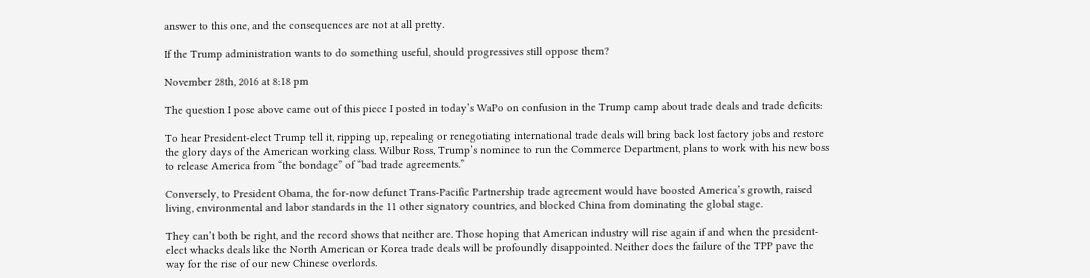answer to this one, and the consequences are not at all pretty.

If the Trump administration wants to do something useful, should progressives still oppose them?

November 28th, 2016 at 8:18 pm

The question I pose above came out of this piece I posted in today’s WaPo on confusion in the Trump camp about trade deals and trade deficits:

To hear President-elect Trump tell it, ripping up, repealing or renegotiating international trade deals will bring back lost factory jobs and restore the glory days of the American working class. Wilbur Ross, Trump’s nominee to run the Commerce Department, plans to work with his new boss to release America from “the bondage” of “bad trade agreements.”

Conversely, to President Obama, the for-now defunct Trans-Pacific Partnership trade agreement would have boosted America’s growth, raised living, environmental and labor standards in the 11 other signatory countries, and blocked China from dominating the global stage.

They can’t both be right, and the record shows that neither are. Those hoping that American industry will rise again if and when the president-elect whacks deals like the North American or Korea trade deals will be profoundly disappointed. Neither does the failure of the TPP pave the way for the rise of our new Chinese overlords.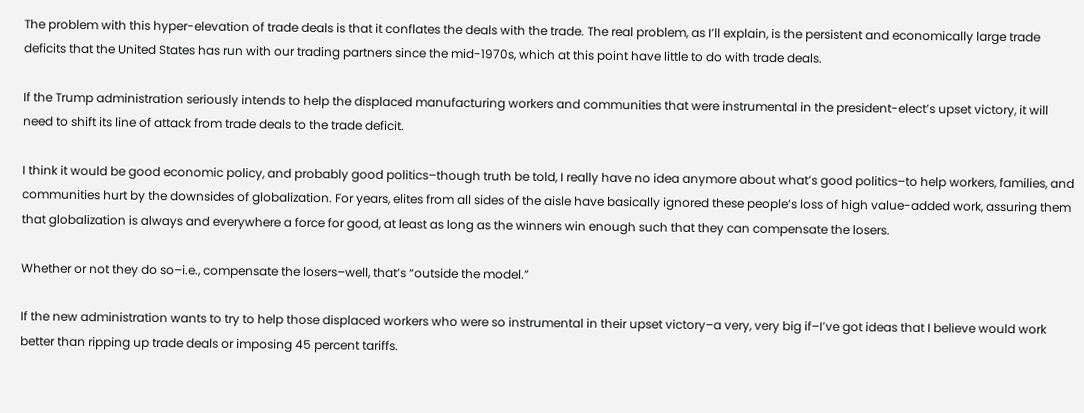The problem with this hyper-elevation of trade deals is that it conflates the deals with the trade. The real problem, as I’ll explain, is the persistent and economically large trade deficits that the United States has run with our trading partners since the mid-1970s, which at this point have little to do with trade deals.

If the Trump administration seriously intends to help the displaced manufacturing workers and communities that were instrumental in the president-elect’s upset victory, it will need to shift its line of attack from trade deals to the trade deficit.

I think it would be good economic policy, and probably good politics–though truth be told, I really have no idea anymore about what’s good politics–to help workers, families, and communities hurt by the downsides of globalization. For years, elites from all sides of the aisle have basically ignored these people’s loss of high value-added work, assuring them that globalization is always and everywhere a force for good, at least as long as the winners win enough such that they can compensate the losers.

Whether or not they do so–i.e., compensate the losers–well, that’s “outside the model.”

If the new administration wants to try to help those displaced workers who were so instrumental in their upset victory–a very, very big if–I’ve got ideas that I believe would work better than ripping up trade deals or imposing 45 percent tariffs.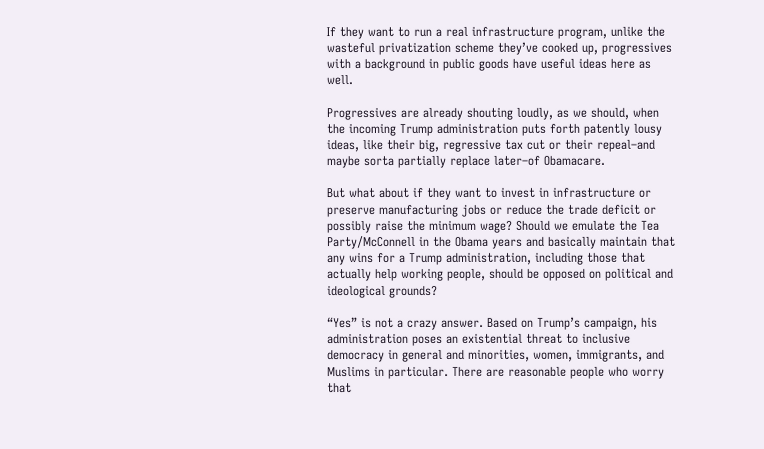If they want to run a real infrastructure program, unlike the wasteful privatization scheme they’ve cooked up, progressives with a background in public goods have useful ideas here as well.

Progressives are already shouting loudly, as we should, when the incoming Trump administration puts forth patently lousy ideas, like their big, regressive tax cut or their repeal–and maybe sorta partially replace later–of Obamacare.

But what about if they want to invest in infrastructure or preserve manufacturing jobs or reduce the trade deficit or possibly raise the minimum wage? Should we emulate the Tea Party/McConnell in the Obama years and basically maintain that any wins for a Trump administration, including those that actually help working people, should be opposed on political and ideological grounds?

“Yes” is not a crazy answer. Based on Trump’s campaign, his administration poses an existential threat to inclusive democracy in general and minorities, women, immigrants, and Muslims in particular. There are reasonable people who worry that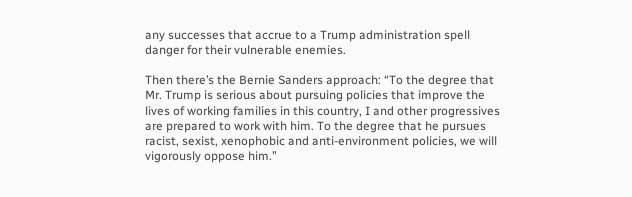any successes that accrue to a Trump administration spell danger for their vulnerable enemies.

Then there’s the Bernie Sanders approach: “To the degree that Mr. Trump is serious about pursuing policies that improve the lives of working families in this country, I and other progressives are prepared to work with him. To the degree that he pursues racist, sexist, xenophobic and anti-environment policies, we will vigorously oppose him.”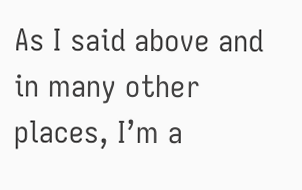As I said above and in many other places, I’m a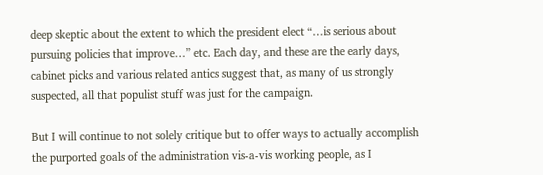deep skeptic about the extent to which the president elect “…is serious about pursuing policies that improve…” etc. Each day, and these are the early days, cabinet picks and various related antics suggest that, as many of us strongly suspected, all that populist stuff was just for the campaign.

But I will continue to not solely critique but to offer ways to actually accomplish the purported goals of the administration vis-a-vis working people, as I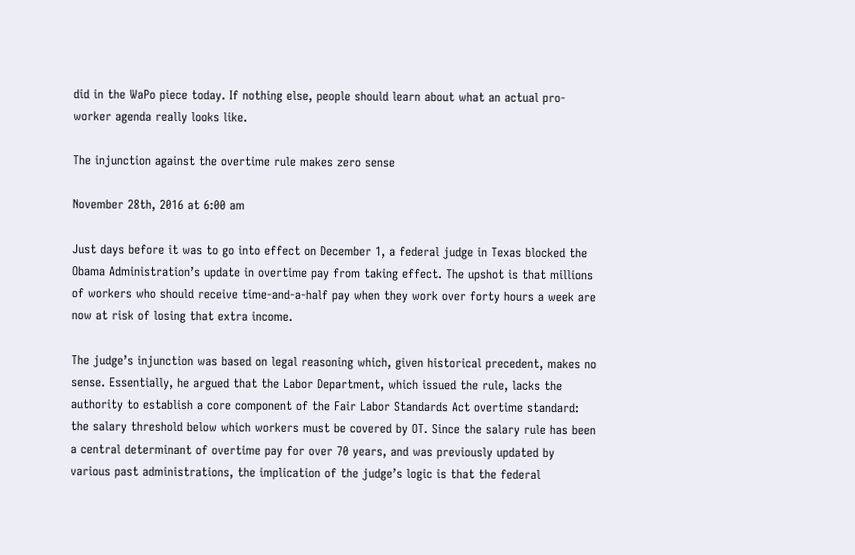did in the WaPo piece today. If nothing else, people should learn about what an actual pro-worker agenda really looks like.

The injunction against the overtime rule makes zero sense

November 28th, 2016 at 6:00 am

Just days before it was to go into effect on December 1, a federal judge in Texas blocked the Obama Administration’s update in overtime pay from taking effect. The upshot is that millions of workers who should receive time-and-a-half pay when they work over forty hours a week are now at risk of losing that extra income.

The judge’s injunction was based on legal reasoning which, given historical precedent, makes no sense. Essentially, he argued that the Labor Department, which issued the rule, lacks the authority to establish a core component of the Fair Labor Standards Act overtime standard: the salary threshold below which workers must be covered by OT. Since the salary rule has been a central determinant of overtime pay for over 70 years, and was previously updated by various past administrations, the implication of the judge’s logic is that the federal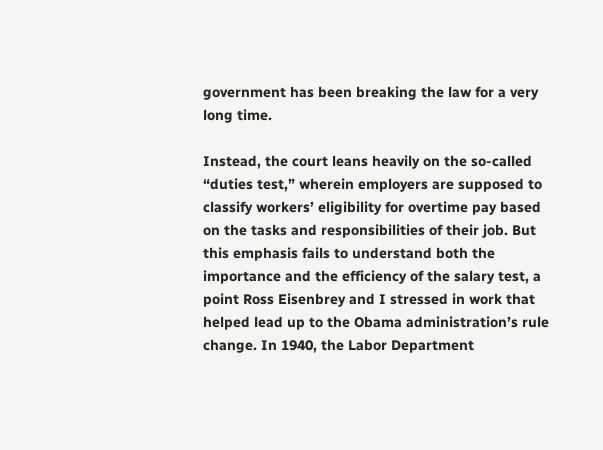government has been breaking the law for a very long time.

Instead, the court leans heavily on the so-called “duties test,” wherein employers are supposed to classify workers’ eligibility for overtime pay based on the tasks and responsibilities of their job. But this emphasis fails to understand both the importance and the efficiency of the salary test, a point Ross Eisenbrey and I stressed in work that helped lead up to the Obama administration’s rule change. In 1940, the Labor Department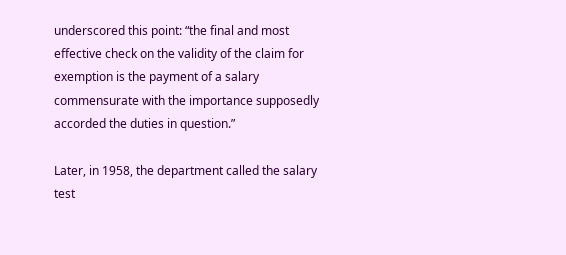underscored this point: “the final and most effective check on the validity of the claim for exemption is the payment of a salary commensurate with the importance supposedly accorded the duties in question.”

Later, in 1958, the department called the salary test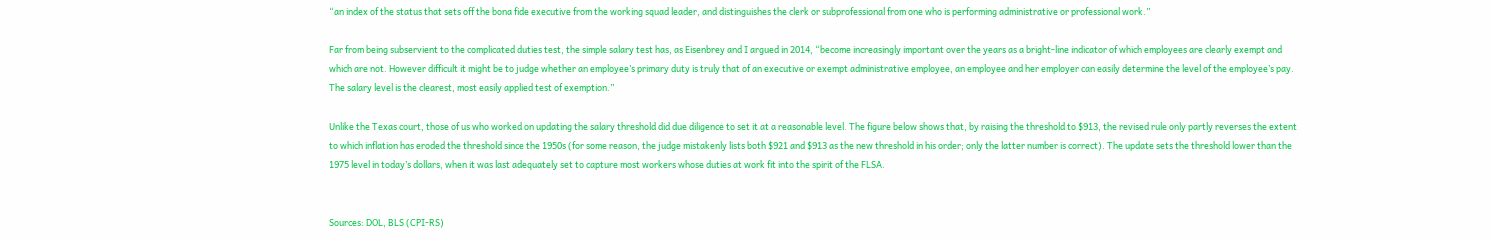“an index of the status that sets off the bona fide executive from the working squad leader, and distinguishes the clerk or subprofessional from one who is performing administrative or professional work.”

Far from being subservient to the complicated duties test, the simple salary test has, as Eisenbrey and I argued in 2014, “become increasingly important over the years as a bright-line indicator of which employees are clearly exempt and which are not. However difficult it might be to judge whether an employee’s primary duty is truly that of an executive or exempt administrative employee, an employee and her employer can easily determine the level of the employee’s pay. The salary level is the clearest, most easily applied test of exemption.”

Unlike the Texas court, those of us who worked on updating the salary threshold did due diligence to set it at a reasonable level. The figure below shows that, by raising the threshold to $913, the revised rule only partly reverses the extent to which inflation has eroded the threshold since the 1950s (for some reason, the judge mistakenly lists both $921 and $913 as the new threshold in his order; only the latter number is correct). The update sets the threshold lower than the 1975 level in today’s dollars, when it was last adequately set to capture most workers whose duties at work fit into the spirit of the FLSA.


Sources: DOL, BLS (CPI-RS)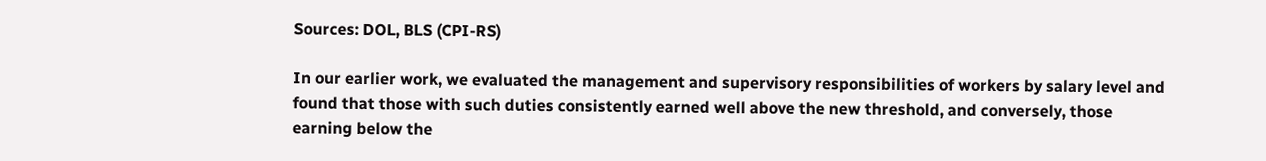Sources: DOL, BLS (CPI-RS)

In our earlier work, we evaluated the management and supervisory responsibilities of workers by salary level and found that those with such duties consistently earned well above the new threshold, and conversely, those earning below the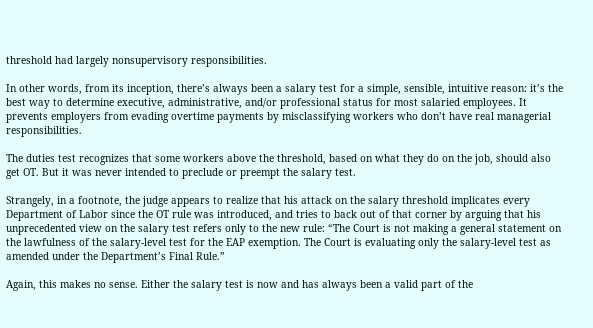threshold had largely nonsupervisory responsibilities.

In other words, from its inception, there’s always been a salary test for a simple, sensible, intuitive reason: it’s the best way to determine executive, administrative, and/or professional status for most salaried employees. It prevents employers from evading overtime payments by misclassifying workers who don’t have real managerial responsibilities.

The duties test recognizes that some workers above the threshold, based on what they do on the job, should also get OT. But it was never intended to preclude or preempt the salary test.

Strangely, in a footnote, the judge appears to realize that his attack on the salary threshold implicates every Department of Labor since the OT rule was introduced, and tries to back out of that corner by arguing that his unprecedented view on the salary test refers only to the new rule: “The Court is not making a general statement on the lawfulness of the salary-level test for the EAP exemption. The Court is evaluating only the salary-level test as amended under the Department’s Final Rule.”

Again, this makes no sense. Either the salary test is now and has always been a valid part of the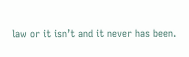law or it isn’t and it never has been.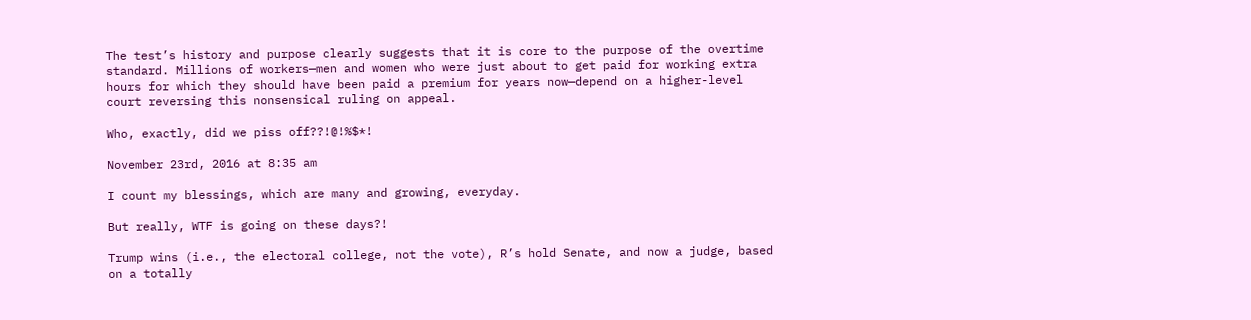The test’s history and purpose clearly suggests that it is core to the purpose of the overtime standard. Millions of workers—men and women who were just about to get paid for working extra hours for which they should have been paid a premium for years now—depend on a higher-level court reversing this nonsensical ruling on appeal.

Who, exactly, did we piss off??!@!%$*!

November 23rd, 2016 at 8:35 am

I count my blessings, which are many and growing, everyday.

But really, WTF is going on these days?!

Trump wins (i.e., the electoral college, not the vote), R’s hold Senate, and now a judge, based on a totally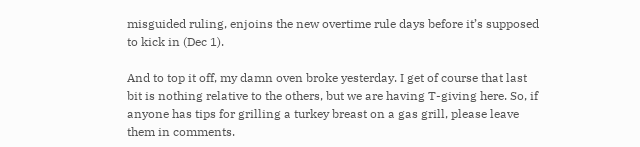misguided ruling, enjoins the new overtime rule days before it’s supposed to kick in (Dec 1).

And to top it off, my damn oven broke yesterday. I get of course that last bit is nothing relative to the others, but we are having T-giving here. So, if anyone has tips for grilling a turkey breast on a gas grill, please leave them in comments.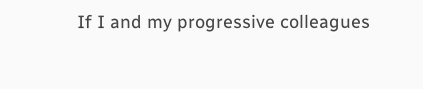If I and my progressive colleagues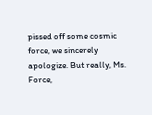pissed off some cosmic force, we sincerely apologize. But really, Ms. Force,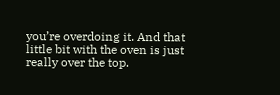you’re overdoing it. And that little bit with the oven is just really over the top.